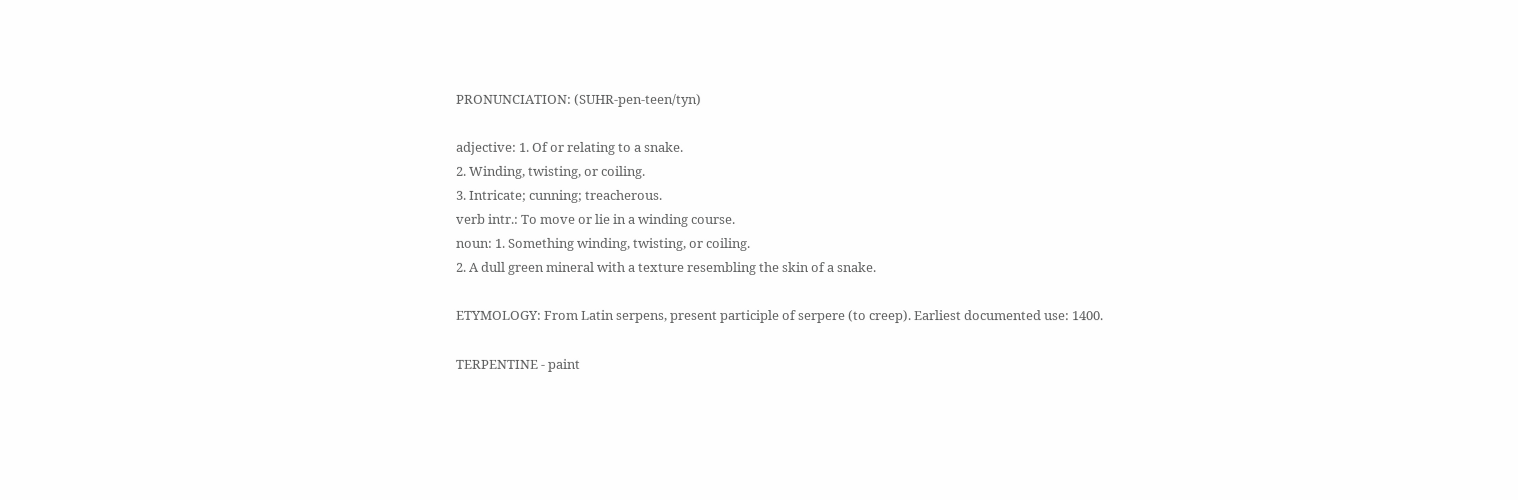PRONUNCIATION: (SUHR-pen-teen/tyn)

adjective: 1. Of or relating to a snake.
2. Winding, twisting, or coiling.
3. Intricate; cunning; treacherous.
verb intr.: To move or lie in a winding course.
noun: 1. Something winding, twisting, or coiling.
2. A dull green mineral with a texture resembling the skin of a snake.

ETYMOLOGY: From Latin serpens, present participle of serpere (to creep). Earliest documented use: 1400.

TERPENTINE - paint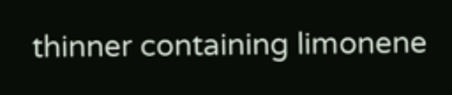thinner containing limonene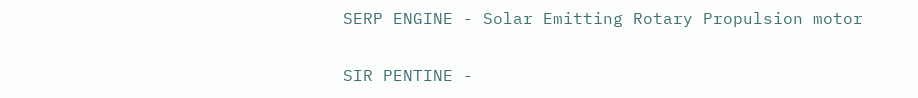SERP ENGINE - Solar Emitting Rotary Propulsion motor

SIR PENTINE -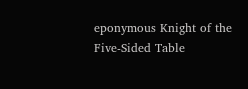eponymous Knight of the Five-Sided Table